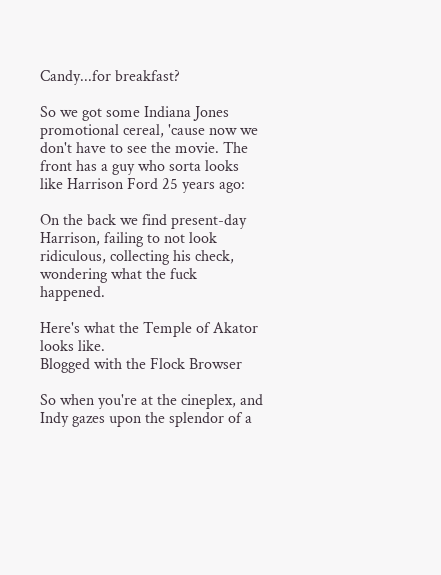Candy...for breakfast?

So we got some Indiana Jones promotional cereal, 'cause now we don't have to see the movie. The front has a guy who sorta looks like Harrison Ford 25 years ago:

On the back we find present-day Harrison, failing to not look ridiculous, collecting his check, wondering what the fuck happened.

Here's what the Temple of Akator looks like.
Blogged with the Flock Browser

So when you're at the cineplex, and Indy gazes upon the splendor of a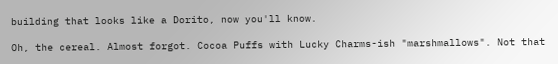building that looks like a Dorito, now you'll know.

Oh, the cereal. Almost forgot. Cocoa Puffs with Lucky Charms-ish "marshmallows". Not that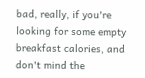bad, really, if you're looking for some empty breakfast calories, and don't mind the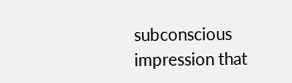subconscious impression that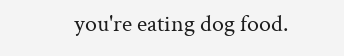you're eating dog food.